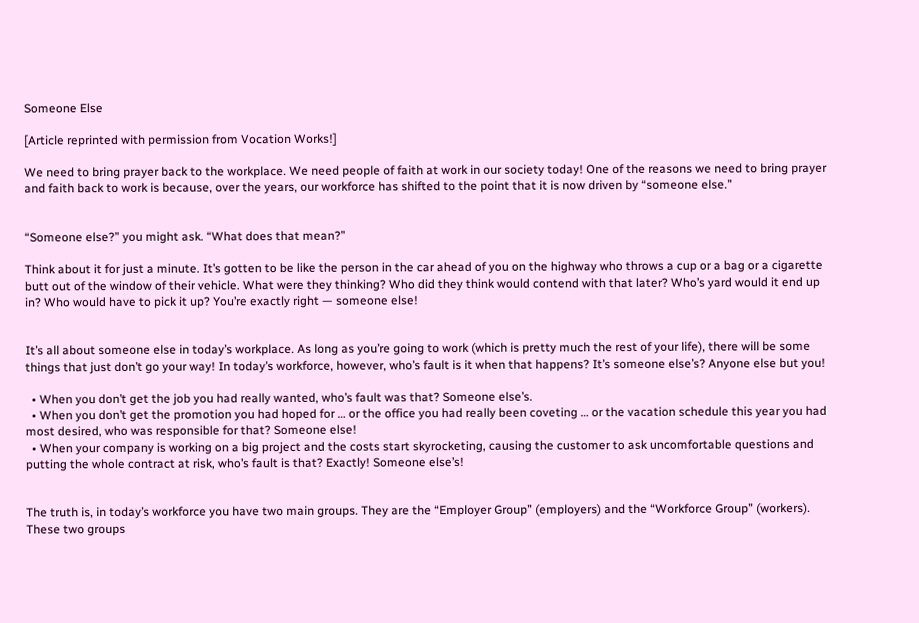Someone Else

[Article reprinted with permission from Vocation Works!]

We need to bring prayer back to the workplace. We need people of faith at work in our society today! One of the reasons we need to bring prayer and faith back to work is because, over the years, our workforce has shifted to the point that it is now driven by “someone else.”


“Someone else?” you might ask. “What does that mean?”

Think about it for just a minute. It’s gotten to be like the person in the car ahead of you on the highway who throws a cup or a bag or a cigarette butt out of the window of their vehicle. What were they thinking? Who did they think would contend with that later? Who’s yard would it end up in? Who would have to pick it up? You’re exactly right — someone else!


It’s all about someone else in today’s workplace. As long as you’re going to work (which is pretty much the rest of your life), there will be some things that just don’t go your way! In today’s workforce, however, who’s fault is it when that happens? It’s someone else’s? Anyone else but you!

  • When you don’t get the job you had really wanted, who’s fault was that? Someone else’s.
  • When you don’t get the promotion you had hoped for … or the office you had really been coveting … or the vacation schedule this year you had most desired, who was responsible for that? Someone else!
  • When your company is working on a big project and the costs start skyrocketing, causing the customer to ask uncomfortable questions and putting the whole contract at risk, who’s fault is that? Exactly! Someone else’s!


The truth is, in today’s workforce you have two main groups. They are the “Employer Group” (employers) and the “Workforce Group” (workers). These two groups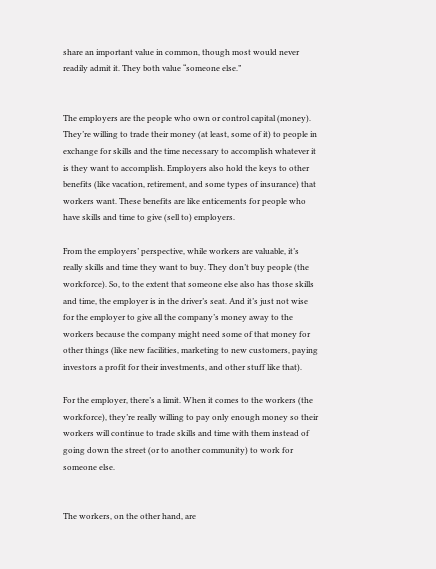share an important value in common, though most would never readily admit it. They both value “someone else.”


The employers are the people who own or control capital (money). They’re willing to trade their money (at least, some of it) to people in exchange for skills and the time necessary to accomplish whatever it is they want to accomplish. Employers also hold the keys to other benefits (like vacation, retirement, and some types of insurance) that workers want. These benefits are like enticements for people who have skills and time to give (sell to) employers.

From the employers’ perspective, while workers are valuable, it’s really skills and time they want to buy. They don’t buy people (the workforce). So, to the extent that someone else also has those skills and time, the employer is in the driver’s seat. And it’s just not wise for the employer to give all the company’s money away to the workers because the company might need some of that money for other things (like new facilities, marketing to new customers, paying investors a profit for their investments, and other stuff like that).

For the employer, there’s a limit. When it comes to the workers (the workforce), they’re really willing to pay only enough money so their workers will continue to trade skills and time with them instead of going down the street (or to another community) to work for someone else.


The workers, on the other hand, are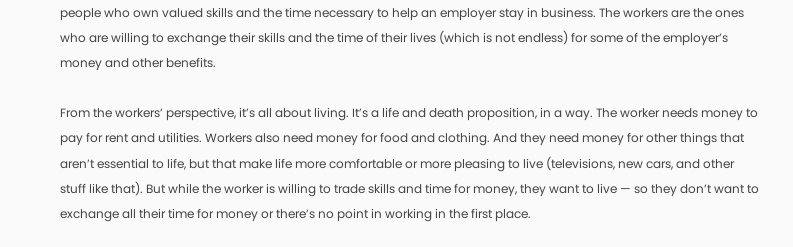people who own valued skills and the time necessary to help an employer stay in business. The workers are the ones who are willing to exchange their skills and the time of their lives (which is not endless) for some of the employer’s money and other benefits.

From the workers’ perspective, it’s all about living. It’s a life and death proposition, in a way. The worker needs money to pay for rent and utilities. Workers also need money for food and clothing. And they need money for other things that aren’t essential to life, but that make life more comfortable or more pleasing to live (televisions, new cars, and other stuff like that). But while the worker is willing to trade skills and time for money, they want to live — so they don’t want to exchange all their time for money or there’s no point in working in the first place.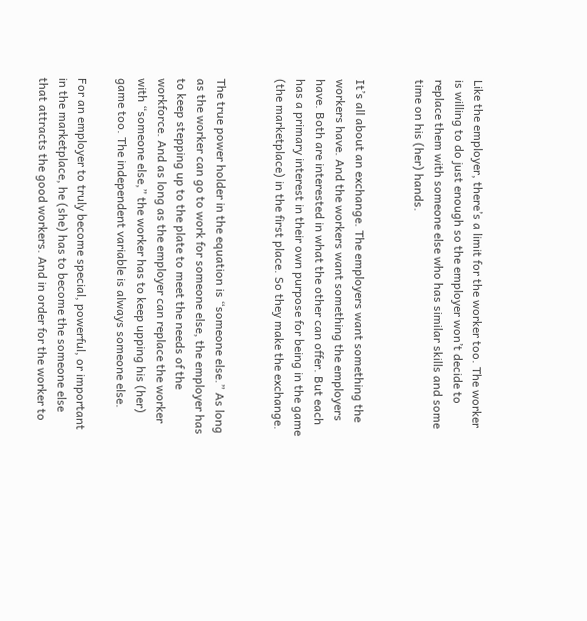Like the employer, there’s a limit for the worker too. The worker is willing to do just enough so the employer won’t decide to replace them with someone else who has similar skills and some time on his (her) hands.


It’s all about an exchange. The employers want something the workers have. And the workers want something the employers have. Both are interested in what the other can offer. But each has a primary interest in their own purpose for being in the game (the marketplace) in the first place. So they make the exchange.


The true power holder in the equation is “someone else.” As long as the worker can go to work for someone else, the employer has to keep stepping up to the plate to meet the needs of the workforce. And as long as the employer can replace the worker with “someone else,” the worker has to keep upping his (her) game too. The independent variable is always someone else.

For an employer to truly become special, powerful, or important in the marketplace, he (she) has to become the someone else that attracts the good workers. And in order for the worker to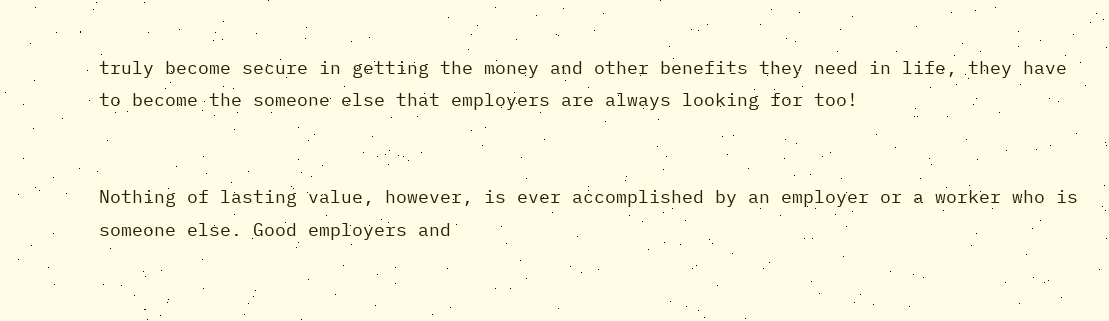truly become secure in getting the money and other benefits they need in life, they have to become the someone else that employers are always looking for too!


Nothing of lasting value, however, is ever accomplished by an employer or a worker who is someone else. Good employers and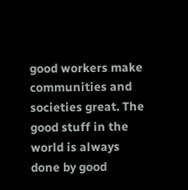good workers make communities and societies great. The good stuff in the world is always done by good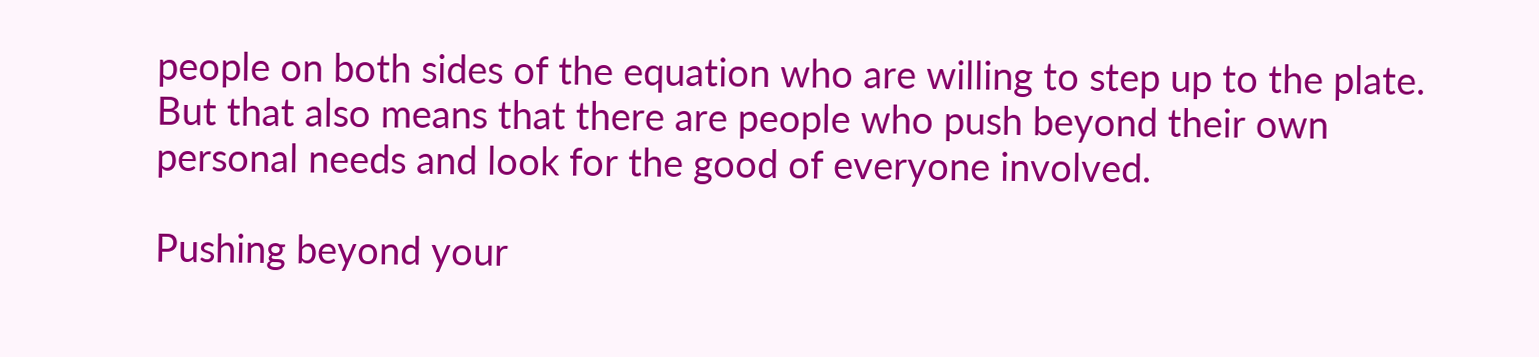people on both sides of the equation who are willing to step up to the plate. But that also means that there are people who push beyond their own personal needs and look for the good of everyone involved.

Pushing beyond your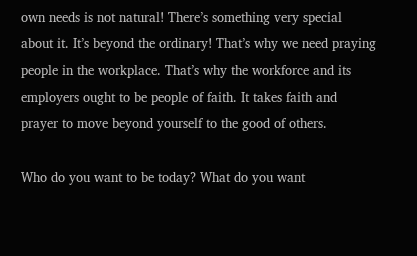own needs is not natural! There’s something very special about it. It’s beyond the ordinary! That’s why we need praying people in the workplace. That’s why the workforce and its employers ought to be people of faith. It takes faith and prayer to move beyond yourself to the good of others.

Who do you want to be today? What do you want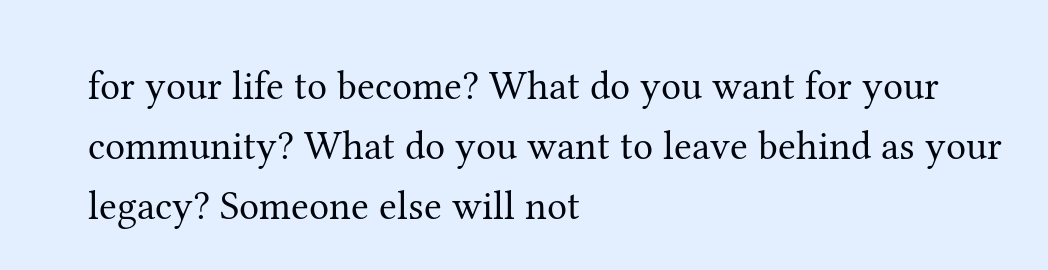for your life to become? What do you want for your community? What do you want to leave behind as your legacy? Someone else will not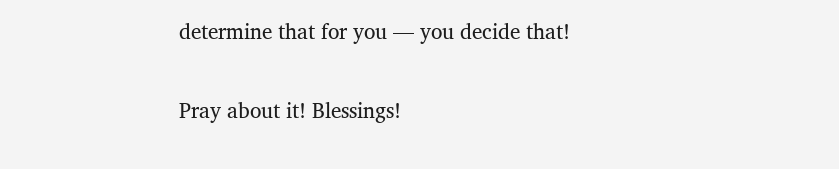determine that for you — you decide that!

Pray about it! Blessings!